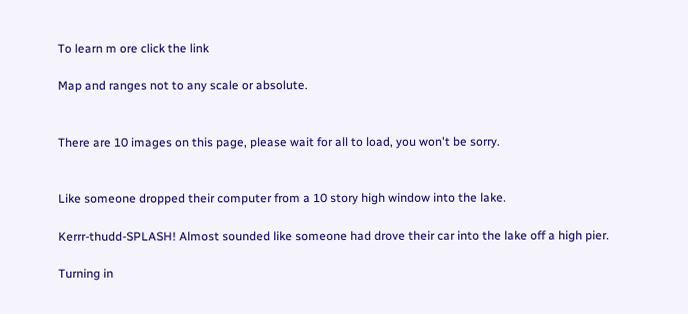To learn m ore click the link

Map and ranges not to any scale or absolute.


There are 10 images on this page, please wait for all to load, you won't be sorry.


Like someone dropped their computer from a 10 story high window into the lake.

Kerrr-thudd-SPLASH! Almost sounded like someone had drove their car into the lake off a high pier.

Turning in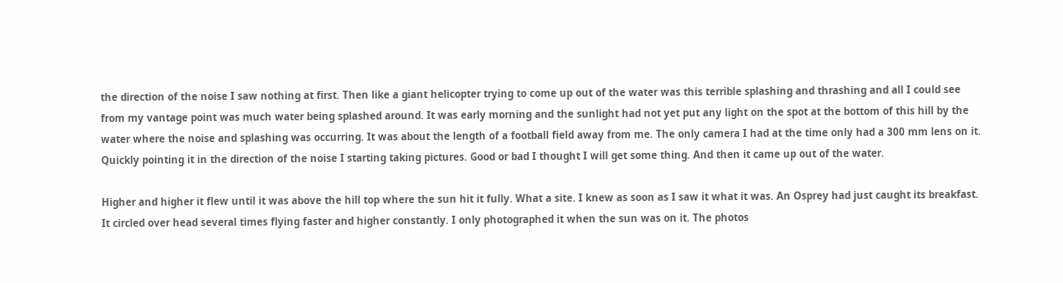the direction of the noise I saw nothing at first. Then like a giant helicopter trying to come up out of the water was this terrible splashing and thrashing and all I could see from my vantage point was much water being splashed around. It was early morning and the sunlight had not yet put any light on the spot at the bottom of this hill by the water where the noise and splashing was occurring. It was about the length of a football field away from me. The only camera I had at the time only had a 300 mm lens on it. Quickly pointing it in the direction of the noise I starting taking pictures. Good or bad I thought I will get some thing. And then it came up out of the water.

Higher and higher it flew until it was above the hill top where the sun hit it fully. What a site. I knew as soon as I saw it what it was. An Osprey had just caught its breakfast. It circled over head several times flying faster and higher constantly. I only photographed it when the sun was on it. The photos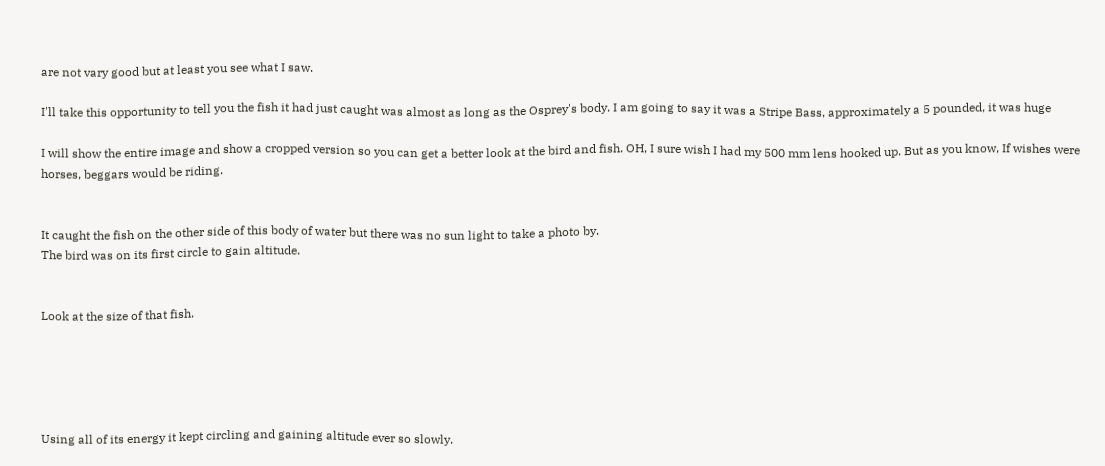are not vary good but at least you see what I saw.

I'll take this opportunity to tell you the fish it had just caught was almost as long as the Osprey's body. I am going to say it was a Stripe Bass, approximately a 5 pounded, it was huge

I will show the entire image and show a cropped version so you can get a better look at the bird and fish. OH, I sure wish I had my 500 mm lens hooked up. But as you know, If wishes were horses, beggars would be riding.


It caught the fish on the other side of this body of water but there was no sun light to take a photo by.
The bird was on its first circle to gain altitude.


Look at the size of that fish.





Using all of its energy it kept circling and gaining altitude ever so slowly.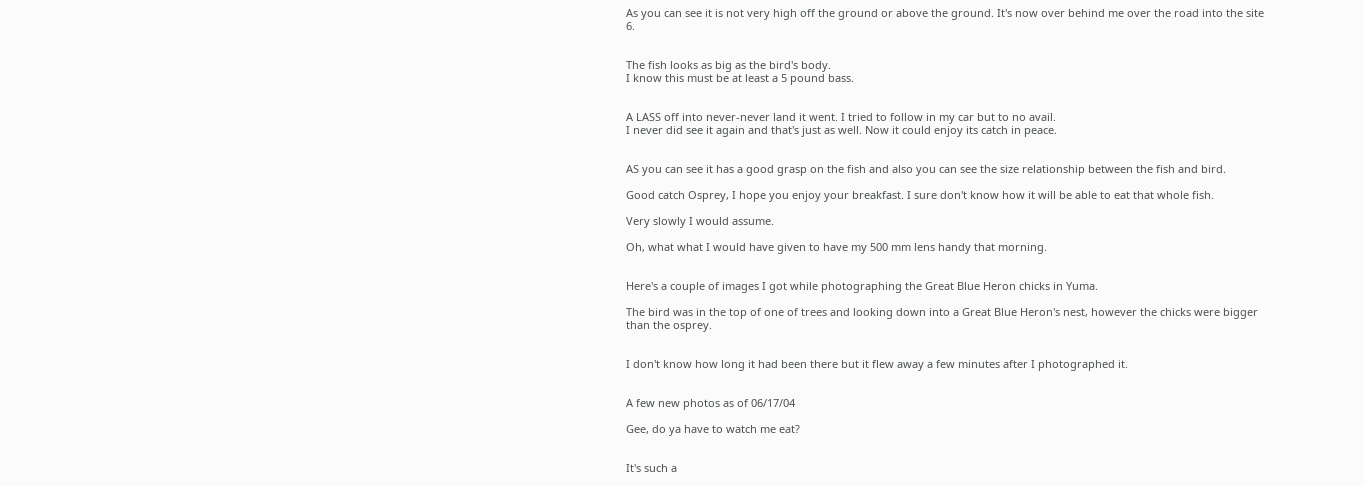As you can see it is not very high off the ground or above the ground. It's now over behind me over the road into the site 6.


The fish looks as big as the bird's body.
I know this must be at least a 5 pound bass.


A LASS off into never-never land it went. I tried to follow in my car but to no avail.
I never did see it again and that's just as well. Now it could enjoy its catch in peace.


AS you can see it has a good grasp on the fish and also you can see the size relationship between the fish and bird.

Good catch Osprey, I hope you enjoy your breakfast. I sure don't know how it will be able to eat that whole fish.

Very slowly I would assume.

Oh, what what I would have given to have my 500 mm lens handy that morning.


Here's a couple of images I got while photographing the Great Blue Heron chicks in Yuma.

The bird was in the top of one of trees and looking down into a Great Blue Heron's nest, however the chicks were bigger than the osprey.


I don't know how long it had been there but it flew away a few minutes after I photographed it.


A few new photos as of 06/17/04

Gee, do ya have to watch me eat?


It's such a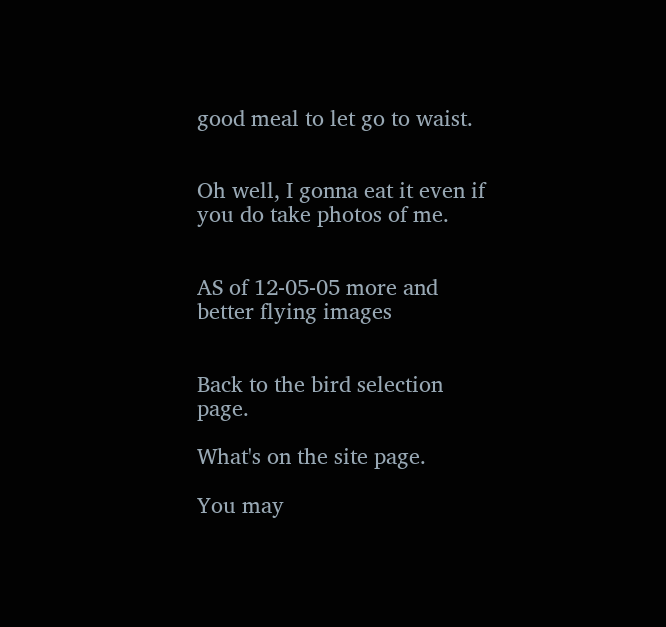good meal to let go to waist.


Oh well, I gonna eat it even if you do take photos of me.


AS of 12-05-05 more and better flying images


Back to the bird selection page.

What's on the site page.

You may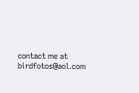contact me at birdfotos@aol.com